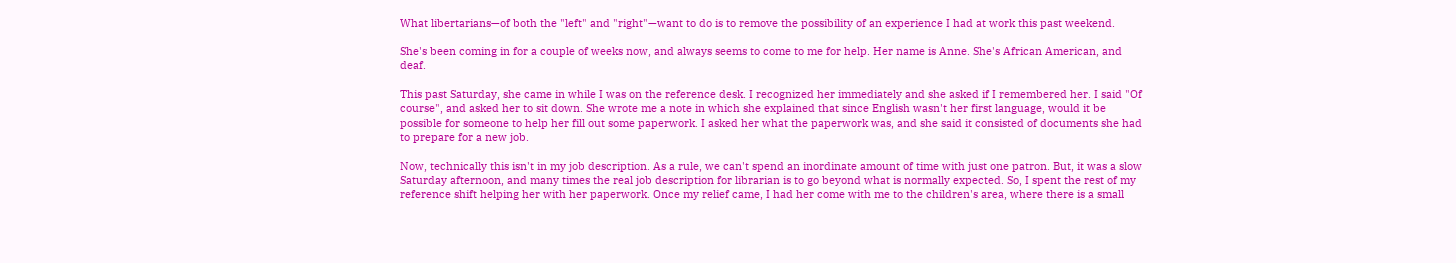What libertarians—of both the "left" and "right"—want to do is to remove the possibility of an experience I had at work this past weekend.

She's been coming in for a couple of weeks now, and always seems to come to me for help. Her name is Anne. She's African American, and deaf.

This past Saturday, she came in while I was on the reference desk. I recognized her immediately and she asked if I remembered her. I said "Of course", and asked her to sit down. She wrote me a note in which she explained that since English wasn't her first language, would it be possible for someone to help her fill out some paperwork. I asked her what the paperwork was, and she said it consisted of documents she had to prepare for a new job.

Now, technically this isn't in my job description. As a rule, we can't spend an inordinate amount of time with just one patron. But, it was a slow Saturday afternoon, and many times the real job description for librarian is to go beyond what is normally expected. So, I spent the rest of my reference shift helping her with her paperwork. Once my relief came, I had her come with me to the children's area, where there is a small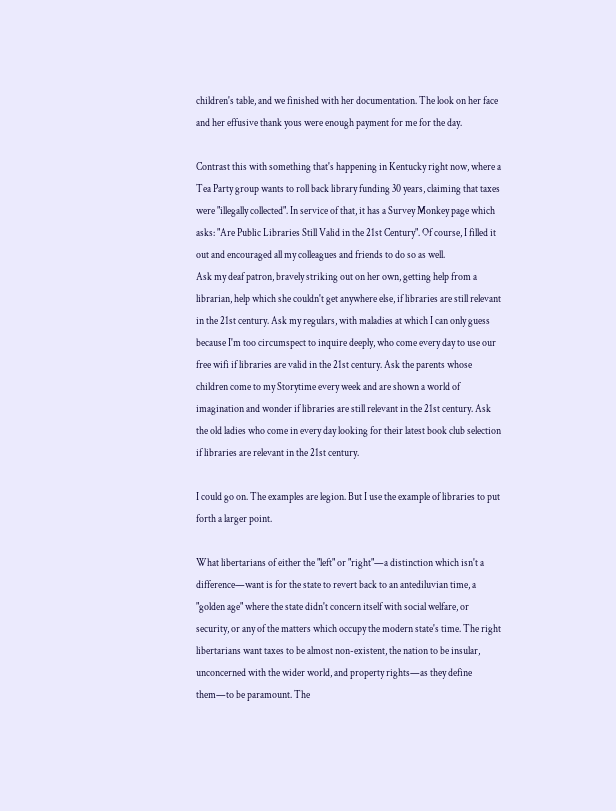children's table, and we finished with her documentation. The look on her face and her effusive thank yous were enough payment for me for the day.

Contrast this with something that's happening in Kentucky right now, where a Tea Party group wants to roll back library funding 30 years, claiming that taxes were "illegally collected". In service of that, it has a Survey Monkey page which asks: "Are Public Libraries Still Valid in the 21st Century". Of course, I filled it out and encouraged all my colleagues and friends to do so as well.
Ask my deaf patron, bravely striking out on her own, getting help from a librarian, help which she couldn't get anywhere else, if libraries are still relevant in the 21st century. Ask my regulars, with maladies at which I can only guess because I'm too circumspect to inquire deeply, who come every day to use our free wifi if libraries are valid in the 21st century. Ask the parents whose children come to my Storytime every week and are shown a world of imagination and wonder if libraries are still relevant in the 21st century. Ask the old ladies who come in every day looking for their latest book club selection if libraries are relevant in the 21st century.

I could go on. The examples are legion. But I use the example of libraries to put forth a larger point.

What libertarians of either the "left" or "right"—a distinction which isn't a difference—want is for the state to revert back to an antediluvian time, a "golden age" where the state didn't concern itself with social welfare, or security, or any of the matters which occupy the modern state's time. The right libertarians want taxes to be almost non-existent, the nation to be insular, unconcerned with the wider world, and property rights—as they define them—to be paramount. The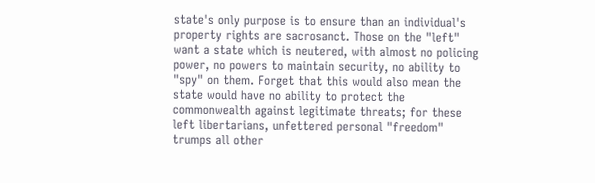state's only purpose is to ensure than an individual's property rights are sacrosanct. Those on the "left" want a state which is neutered, with almost no policing power, no powers to maintain security, no ability to "spy" on them. Forget that this would also mean the state would have no ability to protect the commonwealth against legitimate threats; for these left libertarians, unfettered personal "freedom" trumps all other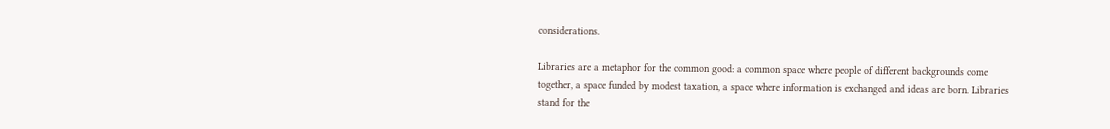considerations.

Libraries are a metaphor for the common good: a common space where people of different backgrounds come together, a space funded by modest taxation, a space where information is exchanged and ideas are born. Libraries stand for the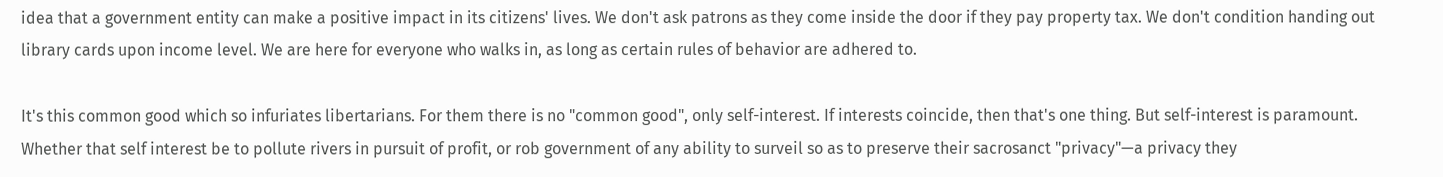idea that a government entity can make a positive impact in its citizens' lives. We don't ask patrons as they come inside the door if they pay property tax. We don't condition handing out library cards upon income level. We are here for everyone who walks in, as long as certain rules of behavior are adhered to.

It's this common good which so infuriates libertarians. For them there is no "common good", only self-interest. If interests coincide, then that's one thing. But self-interest is paramount. Whether that self interest be to pollute rivers in pursuit of profit, or rob government of any ability to surveil so as to preserve their sacrosanct "privacy"—a privacy they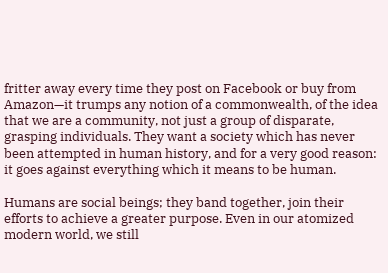fritter away every time they post on Facebook or buy from Amazon—it trumps any notion of a commonwealth, of the idea that we are a community, not just a group of disparate, grasping individuals. They want a society which has never been attempted in human history, and for a very good reason: it goes against everything which it means to be human.

Humans are social beings; they band together, join their efforts to achieve a greater purpose. Even in our atomized modern world, we still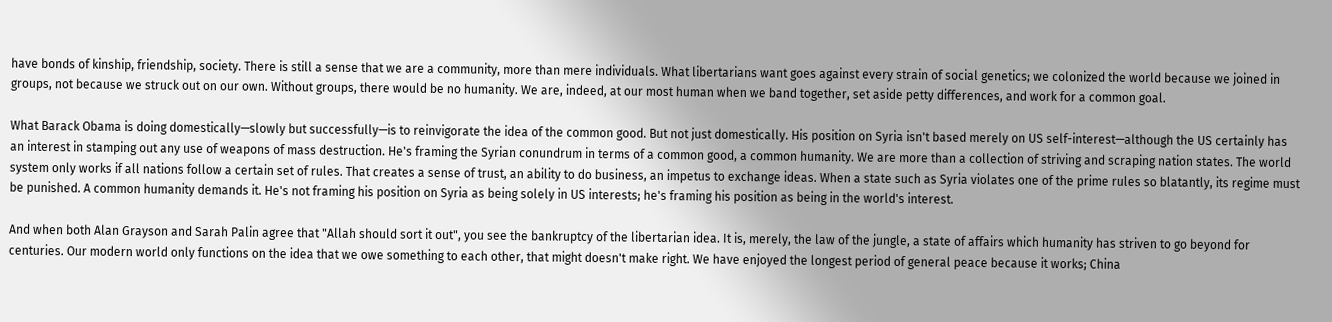have bonds of kinship, friendship, society. There is still a sense that we are a community, more than mere individuals. What libertarians want goes against every strain of social genetics; we colonized the world because we joined in groups, not because we struck out on our own. Without groups, there would be no humanity. We are, indeed, at our most human when we band together, set aside petty differences, and work for a common goal.

What Barack Obama is doing domestically—slowly but successfully—is to reinvigorate the idea of the common good. But not just domestically. His position on Syria isn't based merely on US self-interest—although the US certainly has an interest in stamping out any use of weapons of mass destruction. He's framing the Syrian conundrum in terms of a common good, a common humanity. We are more than a collection of striving and scraping nation states. The world system only works if all nations follow a certain set of rules. That creates a sense of trust, an ability to do business, an impetus to exchange ideas. When a state such as Syria violates one of the prime rules so blatantly, its regime must be punished. A common humanity demands it. He's not framing his position on Syria as being solely in US interests; he's framing his position as being in the world's interest.

And when both Alan Grayson and Sarah Palin agree that "Allah should sort it out", you see the bankruptcy of the libertarian idea. It is, merely, the law of the jungle, a state of affairs which humanity has striven to go beyond for centuries. Our modern world only functions on the idea that we owe something to each other, that might doesn't make right. We have enjoyed the longest period of general peace because it works; China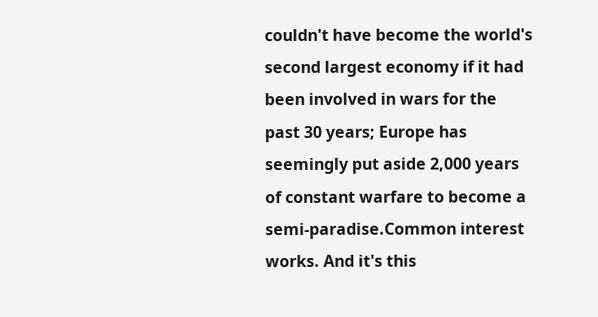couldn't have become the world's second largest economy if it had been involved in wars for the past 30 years; Europe has seemingly put aside 2,000 years of constant warfare to become a semi-paradise.Common interest works. And it's this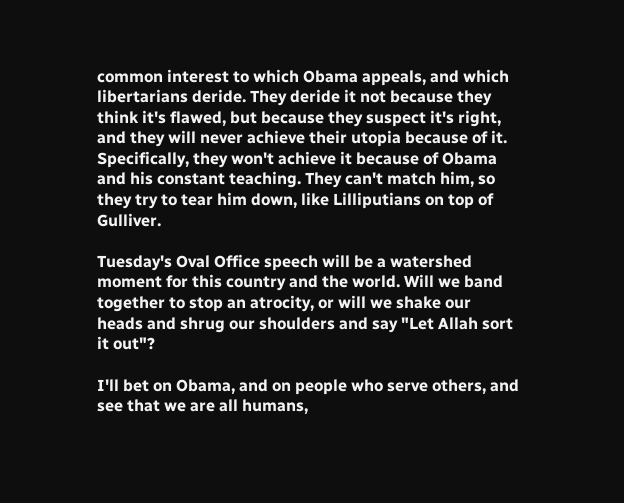common interest to which Obama appeals, and which libertarians deride. They deride it not because they think it's flawed, but because they suspect it's right, and they will never achieve their utopia because of it. Specifically, they won't achieve it because of Obama and his constant teaching. They can't match him, so they try to tear him down, like Lilliputians on top of Gulliver.

Tuesday's Oval Office speech will be a watershed moment for this country and the world. Will we band together to stop an atrocity, or will we shake our heads and shrug our shoulders and say "Let Allah sort it out"?

I'll bet on Obama, and on people who serve others, and see that we are all humans,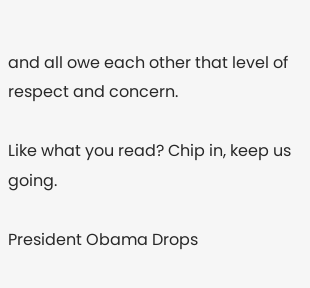and all owe each other that level of respect and concern.

Like what you read? Chip in, keep us going.

President Obama Drops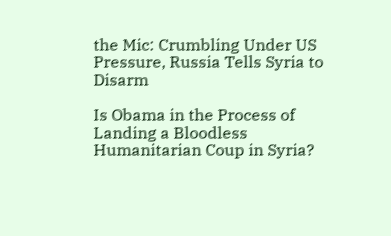the Mic: Crumbling Under US Pressure, Russia Tells Syria to Disarm

Is Obama in the Process of Landing a Bloodless Humanitarian Coup in Syria?